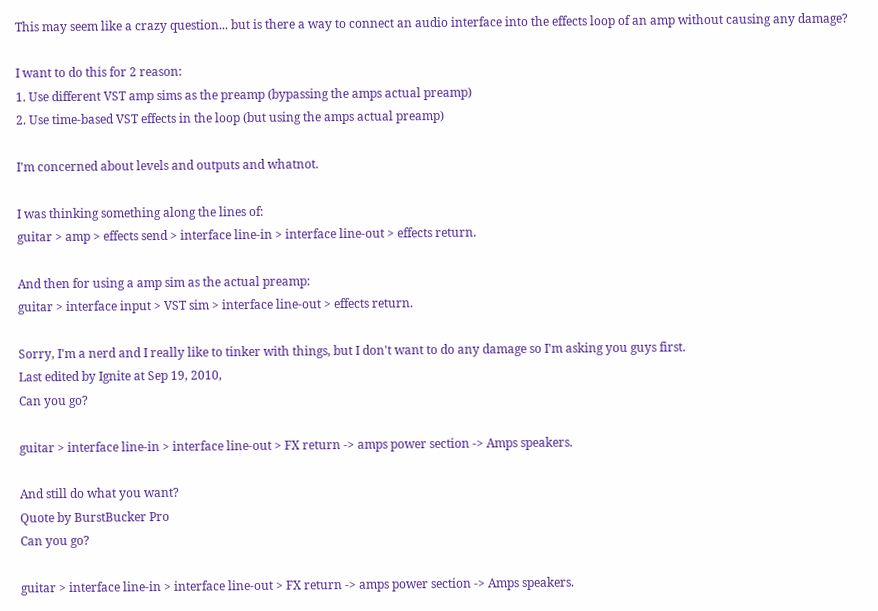This may seem like a crazy question... but is there a way to connect an audio interface into the effects loop of an amp without causing any damage?

I want to do this for 2 reason:
1. Use different VST amp sims as the preamp (bypassing the amps actual preamp)
2. Use time-based VST effects in the loop (but using the amps actual preamp)

I'm concerned about levels and outputs and whatnot.

I was thinking something along the lines of:
guitar > amp > effects send > interface line-in > interface line-out > effects return.

And then for using a amp sim as the actual preamp:
guitar > interface input > VST sim > interface line-out > effects return.

Sorry, I'm a nerd and I really like to tinker with things, but I don't want to do any damage so I'm asking you guys first.
Last edited by Ignite at Sep 19, 2010,
Can you go?

guitar > interface line-in > interface line-out > FX return -> amps power section -> Amps speakers.

And still do what you want?
Quote by BurstBucker Pro
Can you go?

guitar > interface line-in > interface line-out > FX return -> amps power section -> Amps speakers.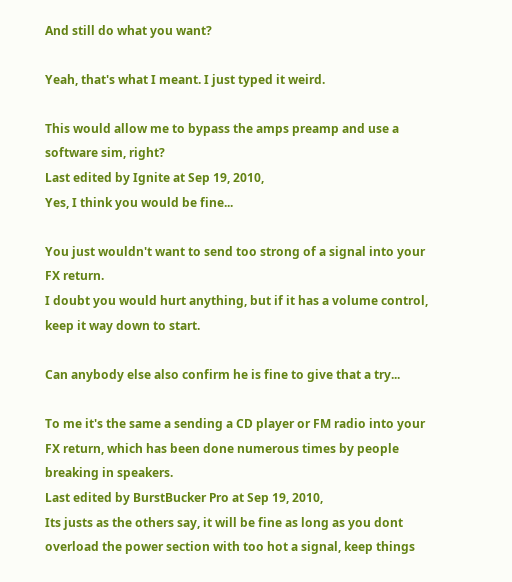And still do what you want?

Yeah, that's what I meant. I just typed it weird.

This would allow me to bypass the amps preamp and use a software sim, right?
Last edited by Ignite at Sep 19, 2010,
Yes, I think you would be fine...

You just wouldn't want to send too strong of a signal into your FX return.
I doubt you would hurt anything, but if it has a volume control, keep it way down to start.

Can anybody else also confirm he is fine to give that a try...

To me it's the same a sending a CD player or FM radio into your FX return, which has been done numerous times by people breaking in speakers.
Last edited by BurstBucker Pro at Sep 19, 2010,
Its justs as the others say, it will be fine as long as you dont overload the power section with too hot a signal, keep things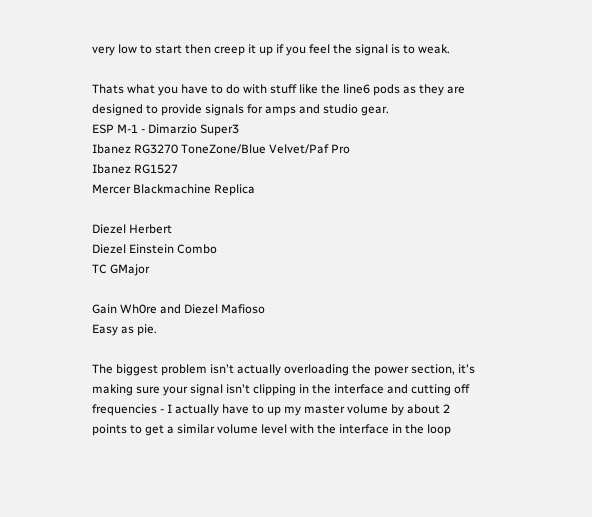very low to start then creep it up if you feel the signal is to weak.

Thats what you have to do with stuff like the line6 pods as they are designed to provide signals for amps and studio gear.
ESP M-1 - Dimarzio Super3
Ibanez RG3270 ToneZone/Blue Velvet/Paf Pro
Ibanez RG1527
Mercer Blackmachine Replica

Diezel Herbert
Diezel Einstein Combo
TC GMajor

Gain Wh0re and Diezel Mafioso
Easy as pie.

The biggest problem isn't actually overloading the power section, it's making sure your signal isn't clipping in the interface and cutting off frequencies - I actually have to up my master volume by about 2 points to get a similar volume level with the interface in the loop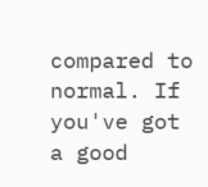compared to normal. If you've got a good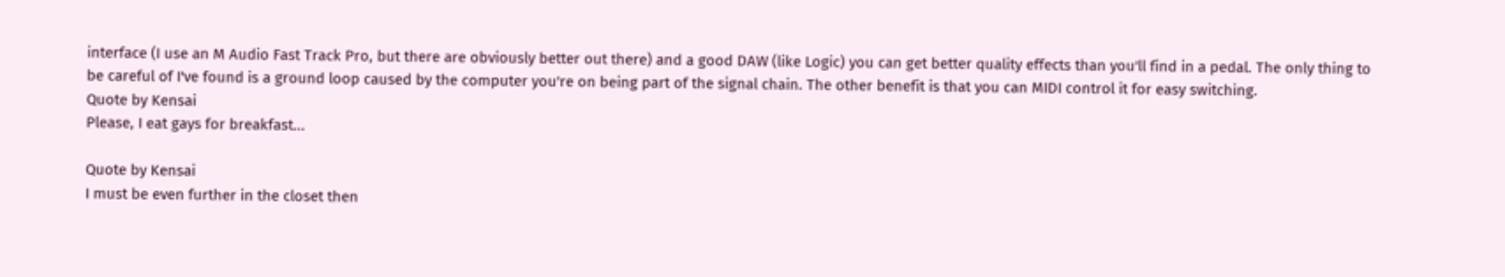interface (I use an M Audio Fast Track Pro, but there are obviously better out there) and a good DAW (like Logic) you can get better quality effects than you'll find in a pedal. The only thing to be careful of I've found is a ground loop caused by the computer you're on being part of the signal chain. The other benefit is that you can MIDI control it for easy switching.
Quote by Kensai
Please, I eat gays for breakfast...

Quote by Kensai
I must be even further in the closet then